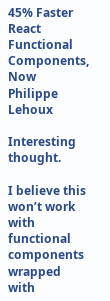45% Faster React Functional Components, Now
Philippe Lehoux

Interesting thought.

I believe this won’t work with functional components wrapped with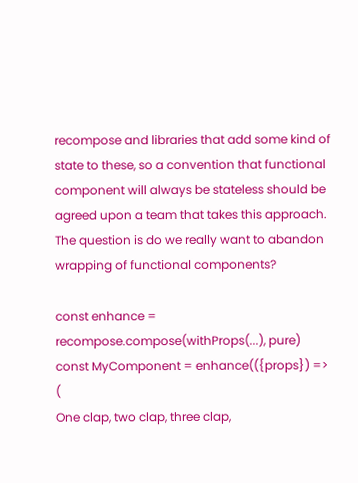recompose and libraries that add some kind of state to these, so a convention that functional component will always be stateless should be agreed upon a team that takes this approach.
The question is do we really want to abandon wrapping of functional components?

const enhance = recompose.compose(withProps(...), pure)
const MyComponent = enhance(({props}) => (
One clap, two clap, three clap,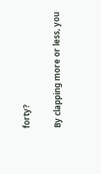forty?

By clapping more or less, you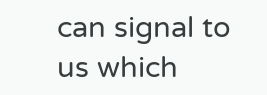can signal to us which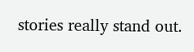stories really stand out.